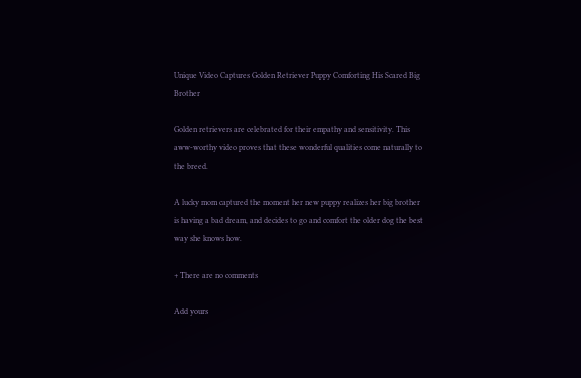Unique Video Captures Golden Retriever Puppy Comforting His Scared Big Brother

Golden retrievers are celebrated for their empathy and sensitivity. This aww-worthy video proves that these wonderful qualities come naturally to the breed.

A lucky mom captured the moment her new puppy realizes her big brother is having a bad dream, and decides to go and comfort the older dog the best way she knows how.

+ There are no comments

Add yours